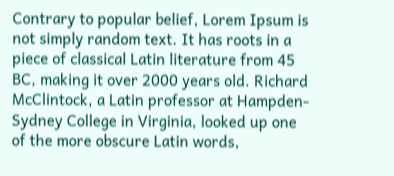Contrary to popular belief, Lorem Ipsum is not simply random text. It has roots in a piece of classical Latin literature from 45 BC, making it over 2000 years old. Richard McClintock, a Latin professor at Hampden-Sydney College in Virginia, looked up one of the more obscure Latin words,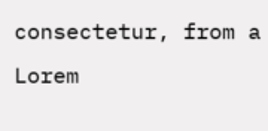consectetur, from a Lorem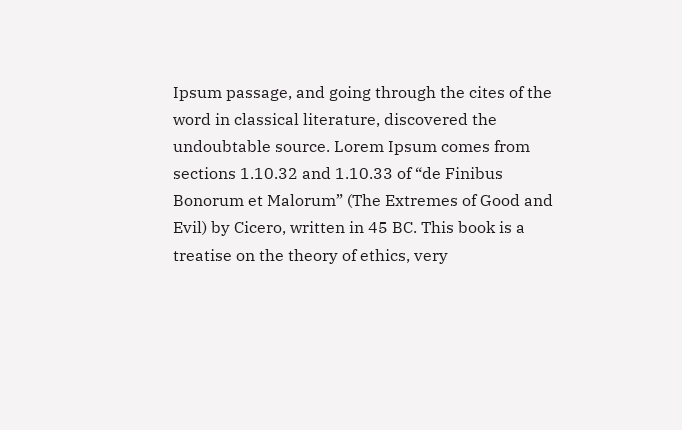Ipsum passage, and going through the cites of the word in classical literature, discovered the undoubtable source. Lorem Ipsum comes from sections 1.10.32 and 1.10.33 of “de Finibus Bonorum et Malorum” (The Extremes of Good and Evil) by Cicero, written in 45 BC. This book is a treatise on the theory of ethics, very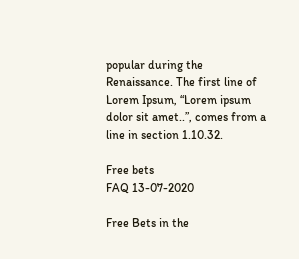popular during the Renaissance. The first line of Lorem Ipsum, “Lorem ipsum dolor sit amet..”, comes from a line in section 1.10.32.

Free bets
FAQ 13-07-2020

Free Bets in the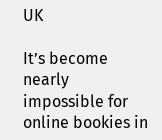UK

It’s become nearly impossible for online bookies in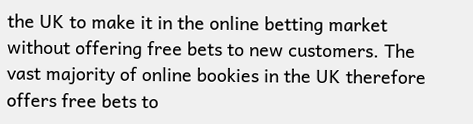the UK to make it in the online betting market without offering free bets to new customers. The vast majority of online bookies in the UK therefore offers free bets to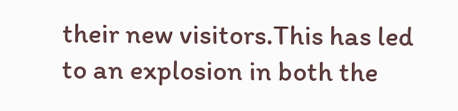their new visitors.This has led to an explosion in both the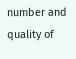number and quality of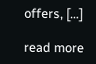offers, […]

read more